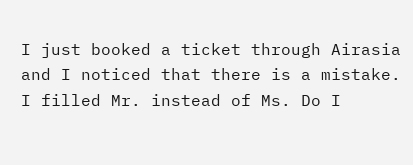I just booked a ticket through Airasia and I noticed that there is a mistake. I filled Mr. instead of Ms. Do I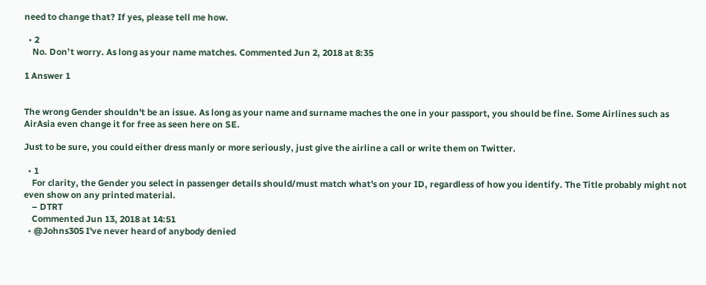need to change that? If yes, please tell me how.

  • 2
    No. Don’t worry. As long as your name matches. Commented Jun 2, 2018 at 8:35

1 Answer 1


The wrong Gender shouldn't be an issue. As long as your name and surname maches the one in your passport, you should be fine. Some Airlines such as AirAsia even change it for free as seen here on SE.

Just to be sure, you could either dress manly or more seriously, just give the airline a call or write them on Twitter.

  • 1
    For clarity, the Gender you select in passenger details should/must match what's on your ID, regardless of how you identify. The Title probably might not even show on any printed material.
    – DTRT
    Commented Jun 13, 2018 at 14:51
  • @Johns305 I've never heard of anybody denied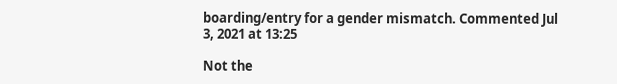boarding/entry for a gender mismatch. Commented Jul 3, 2021 at 13:25

Not the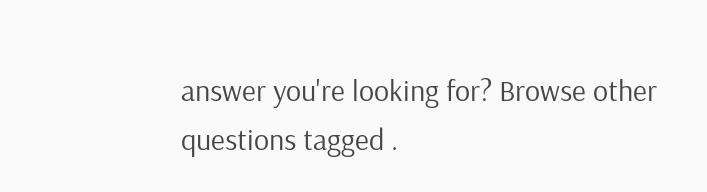answer you're looking for? Browse other questions tagged .